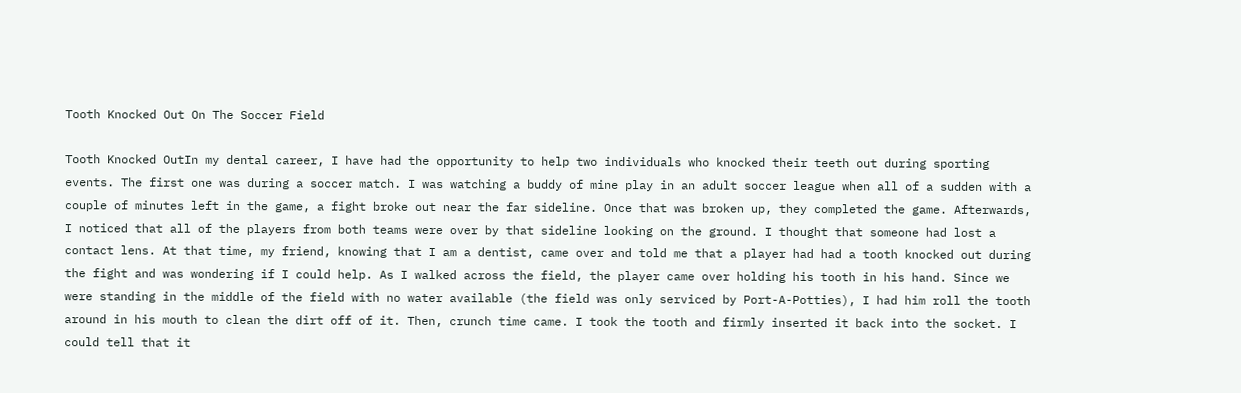Tooth Knocked Out On The Soccer Field

Tooth Knocked OutIn my dental career, I have had the opportunity to help two individuals who knocked their teeth out during sporting events. The first one was during a soccer match. I was watching a buddy of mine play in an adult soccer league when all of a sudden with a couple of minutes left in the game, a fight broke out near the far sideline. Once that was broken up, they completed the game. Afterwards, I noticed that all of the players from both teams were over by that sideline looking on the ground. I thought that someone had lost a contact lens. At that time, my friend, knowing that I am a dentist, came over and told me that a player had had a tooth knocked out during the fight and was wondering if I could help. As I walked across the field, the player came over holding his tooth in his hand. Since we were standing in the middle of the field with no water available (the field was only serviced by Port-A-Potties), I had him roll the tooth around in his mouth to clean the dirt off of it. Then, crunch time came. I took the tooth and firmly inserted it back into the socket. I could tell that it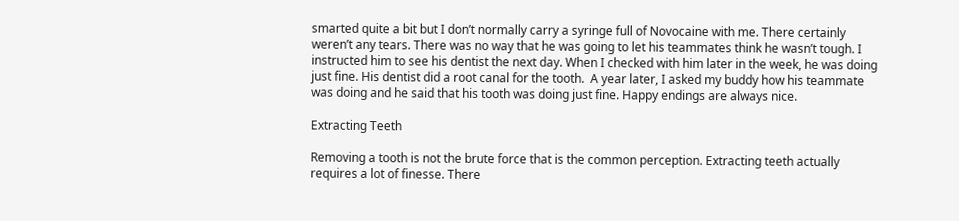smarted quite a bit but I don’t normally carry a syringe full of Novocaine with me. There certainly weren’t any tears. There was no way that he was going to let his teammates think he wasn’t tough. I instructed him to see his dentist the next day. When I checked with him later in the week, he was doing just fine. His dentist did a root canal for the tooth.  A year later, I asked my buddy how his teammate was doing and he said that his tooth was doing just fine. Happy endings are always nice.

Extracting Teeth

Removing a tooth is not the brute force that is the common perception. Extracting teeth actually requires a lot of finesse. There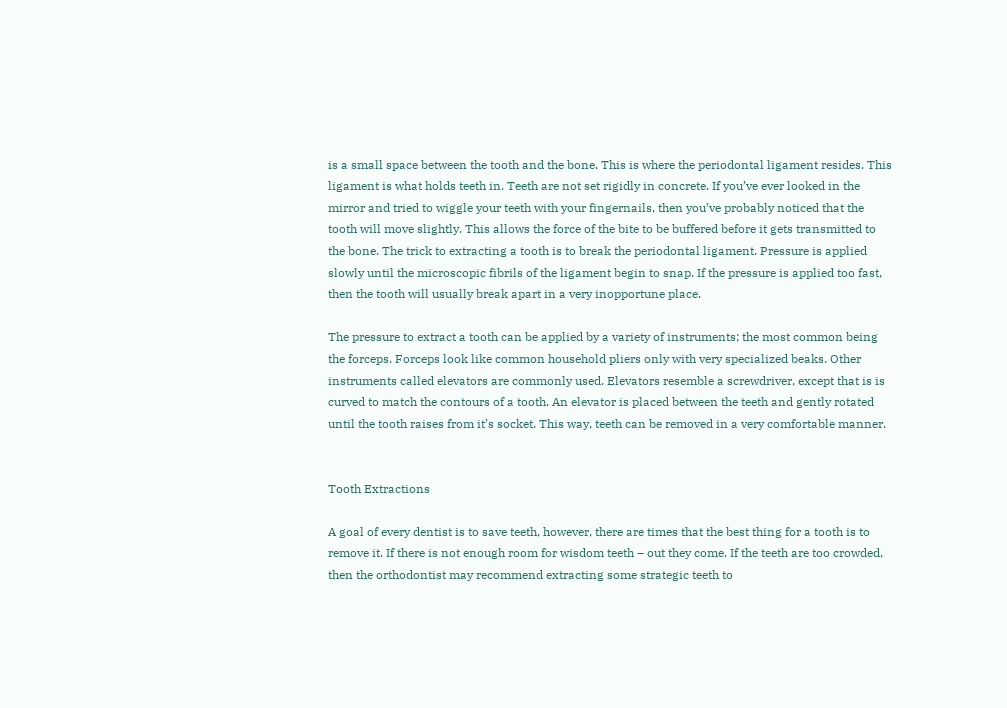is a small space between the tooth and the bone. This is where the periodontal ligament resides. This ligament is what holds teeth in. Teeth are not set rigidly in concrete. If you’ve ever looked in the mirror and tried to wiggle your teeth with your fingernails, then you’ve probably noticed that the tooth will move slightly. This allows the force of the bite to be buffered before it gets transmitted to the bone. The trick to extracting a tooth is to break the periodontal ligament. Pressure is applied slowly until the microscopic fibrils of the ligament begin to snap. If the pressure is applied too fast, then the tooth will usually break apart in a very inopportune place.

The pressure to extract a tooth can be applied by a variety of instruments; the most common being the forceps. Forceps look like common household pliers only with very specialized beaks. Other instruments called elevators are commonly used. Elevators resemble a screwdriver, except that is is curved to match the contours of a tooth. An elevator is placed between the teeth and gently rotated until the tooth raises from it’s socket. This way, teeth can be removed in a very comfortable manner.


Tooth Extractions

A goal of every dentist is to save teeth, however, there are times that the best thing for a tooth is to remove it. If there is not enough room for wisdom teeth – out they come. If the teeth are too crowded, then the orthodontist may recommend extracting some strategic teeth to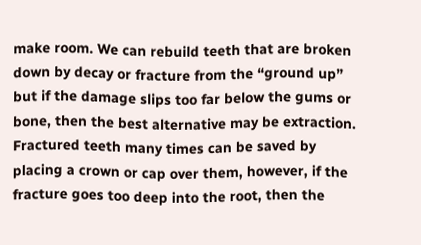make room. We can rebuild teeth that are broken down by decay or fracture from the “ground up” but if the damage slips too far below the gums or bone, then the best alternative may be extraction. Fractured teeth many times can be saved by placing a crown or cap over them, however, if the fracture goes too deep into the root, then the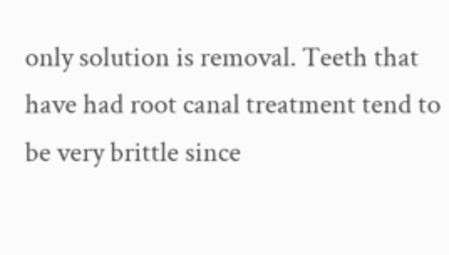only solution is removal. Teeth that have had root canal treatment tend to be very brittle since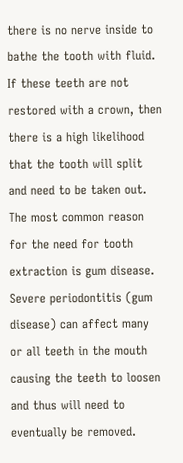there is no nerve inside to bathe the tooth with fluid. If these teeth are not restored with a crown, then there is a high likelihood that the tooth will split and need to be taken out. The most common reason for the need for tooth extraction is gum disease. Severe periodontitis (gum disease) can affect many or all teeth in the mouth causing the teeth to loosen and thus will need to eventually be removed.